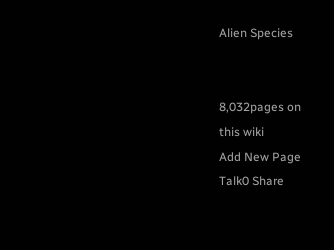Alien Species


8,032pages on
this wiki
Add New Page
Talk0 Share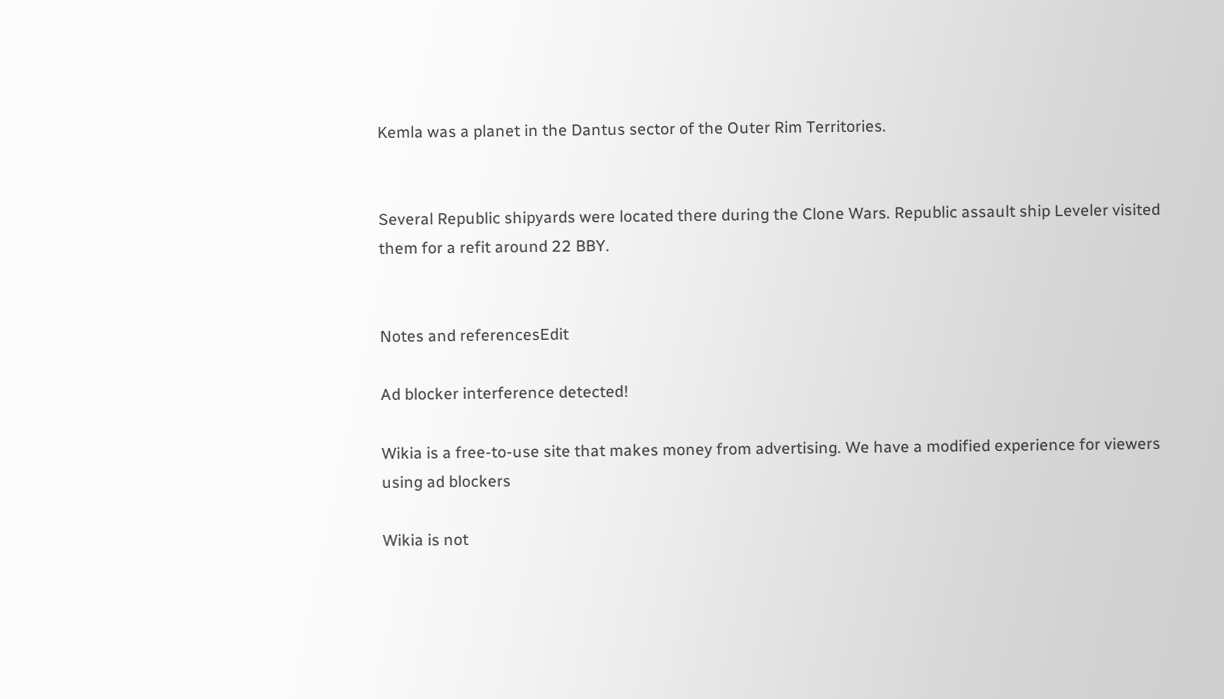Kemla was a planet in the Dantus sector of the Outer Rim Territories.


Several Republic shipyards were located there during the Clone Wars. Republic assault ship Leveler visited them for a refit around 22 BBY.


Notes and referencesEdit

Ad blocker interference detected!

Wikia is a free-to-use site that makes money from advertising. We have a modified experience for viewers using ad blockers

Wikia is not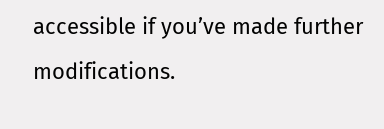accessible if you’ve made further modifications.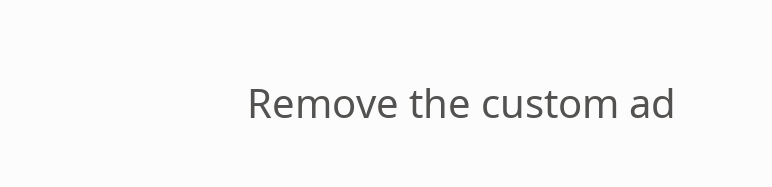Remove the custom ad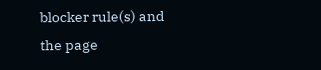blocker rule(s) and the page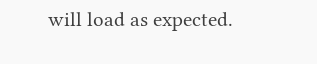will load as expected.